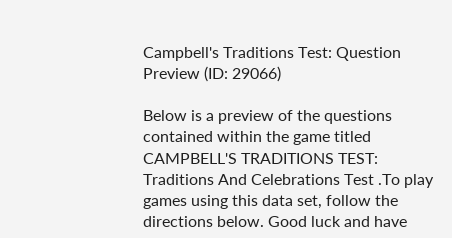Campbell's Traditions Test: Question Preview (ID: 29066)

Below is a preview of the questions contained within the game titled CAMPBELL'S TRADITIONS TEST: Traditions And Celebrations Test .To play games using this data set, follow the directions below. Good luck and have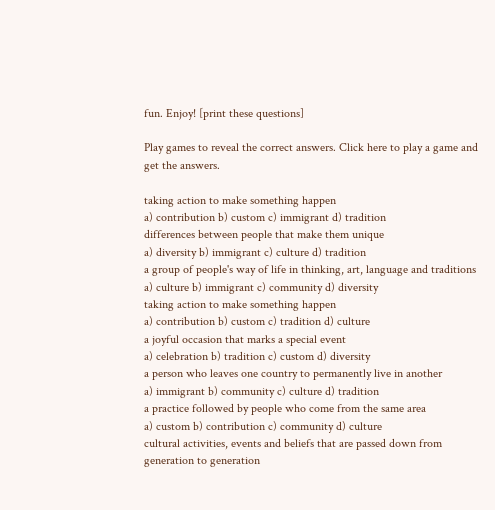fun. Enjoy! [print these questions]

Play games to reveal the correct answers. Click here to play a game and get the answers.

taking action to make something happen
a) contribution b) custom c) immigrant d) tradition
differences between people that make them unique
a) diversity b) immigrant c) culture d) tradition
a group of people's way of life in thinking, art, language and traditions
a) culture b) immigrant c) community d) diversity
taking action to make something happen
a) contribution b) custom c) tradition d) culture
a joyful occasion that marks a special event
a) celebration b) tradition c) custom d) diversity
a person who leaves one country to permanently live in another
a) immigrant b) community c) culture d) tradition
a practice followed by people who come from the same area
a) custom b) contribution c) community d) culture
cultural activities, events and beliefs that are passed down from generation to generation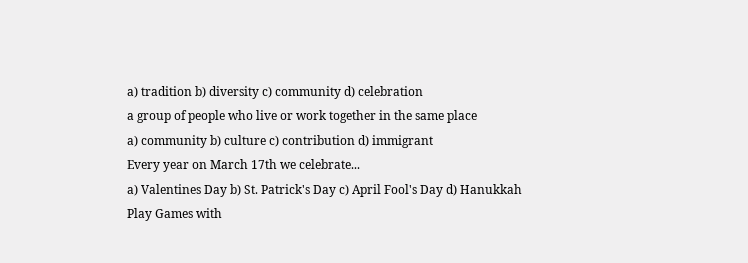a) tradition b) diversity c) community d) celebration
a group of people who live or work together in the same place
a) community b) culture c) contribution d) immigrant
Every year on March 17th we celebrate...
a) Valentines Day b) St. Patrick's Day c) April Fool's Day d) Hanukkah
Play Games with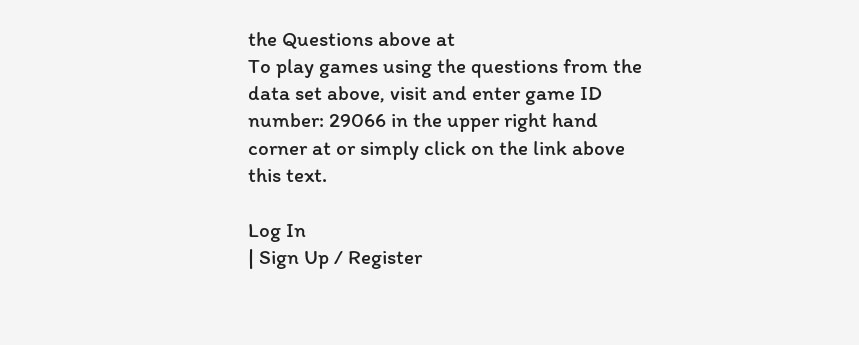the Questions above at
To play games using the questions from the data set above, visit and enter game ID number: 29066 in the upper right hand corner at or simply click on the link above this text.

Log In
| Sign Up / Register